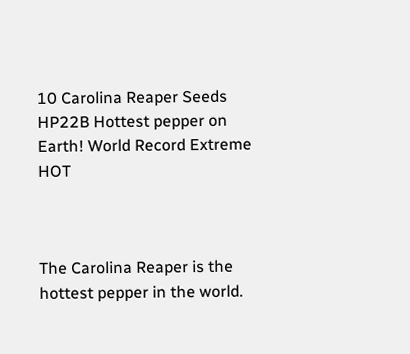10 Carolina Reaper Seeds HP22B Hottest pepper on Earth! World Record Extreme HOT



The Carolina Reaper is the hottest pepper in the world.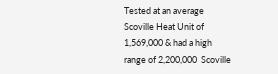Tested at an average Scoville Heat Unit of 1,569,000 & had a high range of 2,200,000  Scoville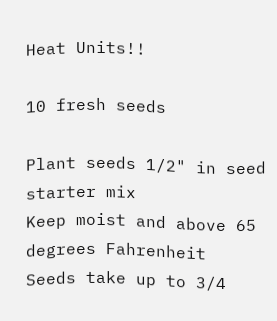Heat Units!!

10 fresh seeds

Plant seeds 1/2" in seed starter mix
Keep moist and above 65 degrees Fahrenheit
Seeds take up to 3/4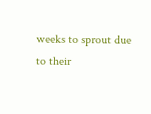weeks to sprout due to their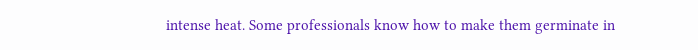intense heat. Some professionals know how to make them germinate in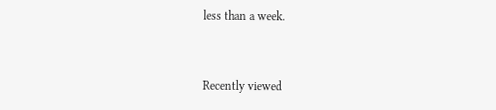less than a week.


Recently viewed